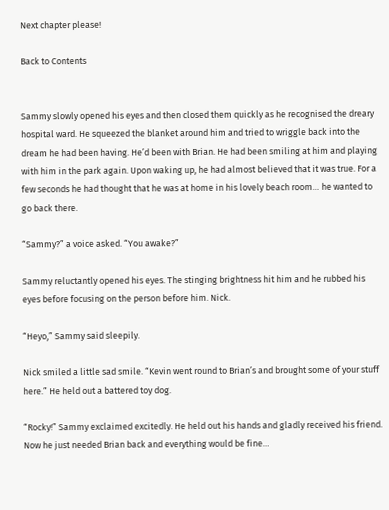Next chapter please!

Back to Contents


Sammy slowly opened his eyes and then closed them quickly as he recognised the dreary hospital ward. He squeezed the blanket around him and tried to wriggle back into the dream he had been having. He’d been with Brian. He had been smiling at him and playing with him in the park again. Upon waking up, he had almost believed that it was true. For a few seconds he had thought that he was at home in his lovely beach room… he wanted to go back there.

“Sammy?” a voice asked. “You awake?”

Sammy reluctantly opened his eyes. The stinging brightness hit him and he rubbed his eyes before focusing on the person before him. Nick.

“Heyo,” Sammy said sleepily.

Nick smiled a little sad smile. “Kevin went round to Brian’s and brought some of your stuff here.” He held out a battered toy dog.

“Rocky!” Sammy exclaimed excitedly. He held out his hands and gladly received his friend. Now he just needed Brian back and everything would be fine…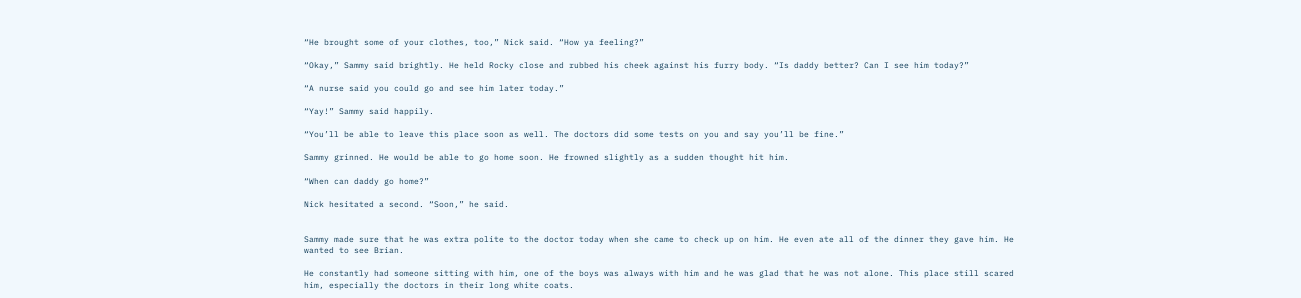“He brought some of your clothes, too,” Nick said. “How ya feeling?”

“Okay,” Sammy said brightly. He held Rocky close and rubbed his cheek against his furry body. “Is daddy better? Can I see him today?”

“A nurse said you could go and see him later today.”

“Yay!” Sammy said happily.

“You’ll be able to leave this place soon as well. The doctors did some tests on you and say you’ll be fine.”

Sammy grinned. He would be able to go home soon. He frowned slightly as a sudden thought hit him.

“When can daddy go home?”

Nick hesitated a second. “Soon,” he said.


Sammy made sure that he was extra polite to the doctor today when she came to check up on him. He even ate all of the dinner they gave him. He wanted to see Brian.

He constantly had someone sitting with him, one of the boys was always with him and he was glad that he was not alone. This place still scared him, especially the doctors in their long white coats.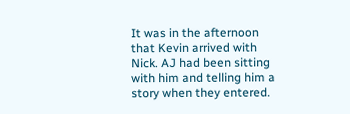It was in the afternoon that Kevin arrived with Nick. AJ had been sitting with him and telling him a story when they entered.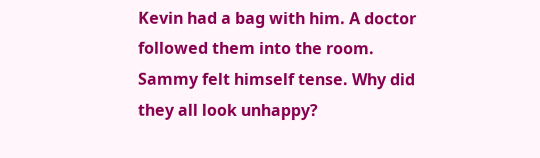Kevin had a bag with him. A doctor followed them into the room. Sammy felt himself tense. Why did they all look unhappy?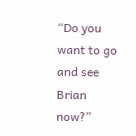“Do you want to go and see Brian now?”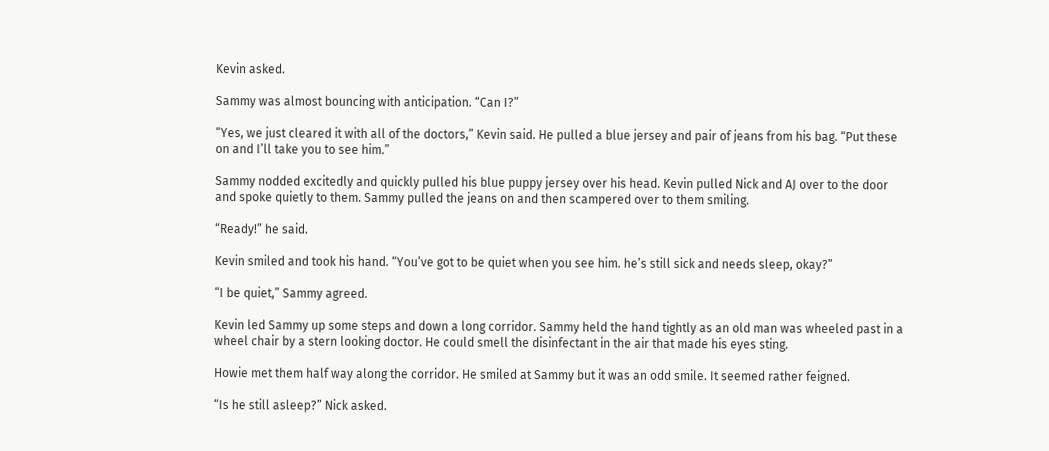Kevin asked.

Sammy was almost bouncing with anticipation. “Can I?”

“Yes, we just cleared it with all of the doctors,” Kevin said. He pulled a blue jersey and pair of jeans from his bag. “Put these on and I’ll take you to see him.”

Sammy nodded excitedly and quickly pulled his blue puppy jersey over his head. Kevin pulled Nick and AJ over to the door and spoke quietly to them. Sammy pulled the jeans on and then scampered over to them smiling.

“Ready!” he said.

Kevin smiled and took his hand. “You’ve got to be quiet when you see him. he’s still sick and needs sleep, okay?”

“I be quiet,” Sammy agreed.

Kevin led Sammy up some steps and down a long corridor. Sammy held the hand tightly as an old man was wheeled past in a wheel chair by a stern looking doctor. He could smell the disinfectant in the air that made his eyes sting.

Howie met them half way along the corridor. He smiled at Sammy but it was an odd smile. It seemed rather feigned.

“Is he still asleep?” Nick asked.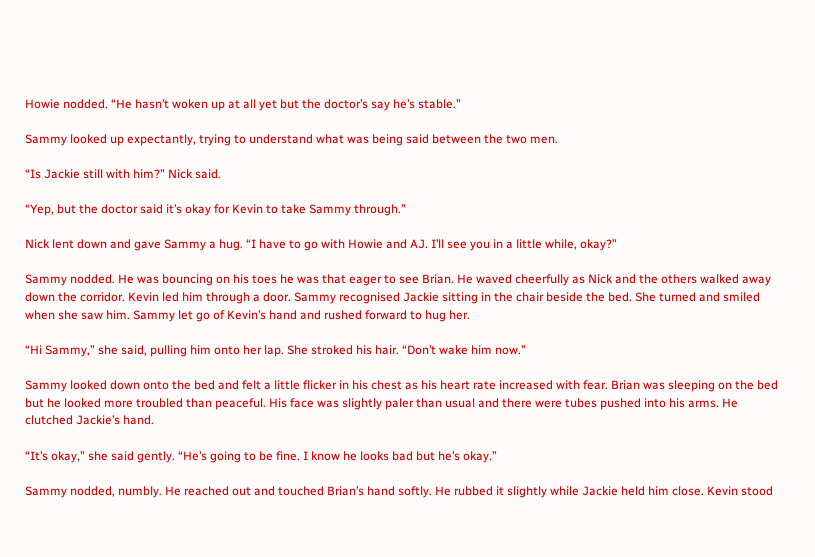Howie nodded. “He hasn’t woken up at all yet but the doctor’s say he’s stable.”

Sammy looked up expectantly, trying to understand what was being said between the two men.

“Is Jackie still with him?” Nick said.

“Yep, but the doctor said it’s okay for Kevin to take Sammy through.”

Nick lent down and gave Sammy a hug. “I have to go with Howie and AJ. I’ll see you in a little while, okay?”

Sammy nodded. He was bouncing on his toes he was that eager to see Brian. He waved cheerfully as Nick and the others walked away down the corridor. Kevin led him through a door. Sammy recognised Jackie sitting in the chair beside the bed. She turned and smiled when she saw him. Sammy let go of Kevin’s hand and rushed forward to hug her.

“Hi Sammy,” she said, pulling him onto her lap. She stroked his hair. “Don’t wake him now.”

Sammy looked down onto the bed and felt a little flicker in his chest as his heart rate increased with fear. Brian was sleeping on the bed but he looked more troubled than peaceful. His face was slightly paler than usual and there were tubes pushed into his arms. He clutched Jackie’s hand.

“It’s okay,” she said gently. “He’s going to be fine. I know he looks bad but he’s okay.”

Sammy nodded, numbly. He reached out and touched Brian’s hand softly. He rubbed it slightly while Jackie held him close. Kevin stood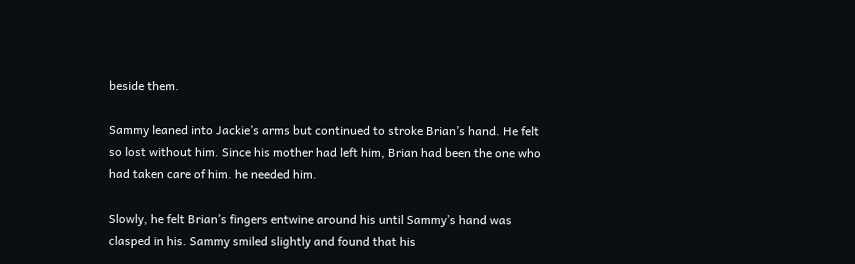beside them.

Sammy leaned into Jackie’s arms but continued to stroke Brian’s hand. He felt so lost without him. Since his mother had left him, Brian had been the one who had taken care of him. he needed him.

Slowly, he felt Brian’s fingers entwine around his until Sammy’s hand was clasped in his. Sammy smiled slightly and found that his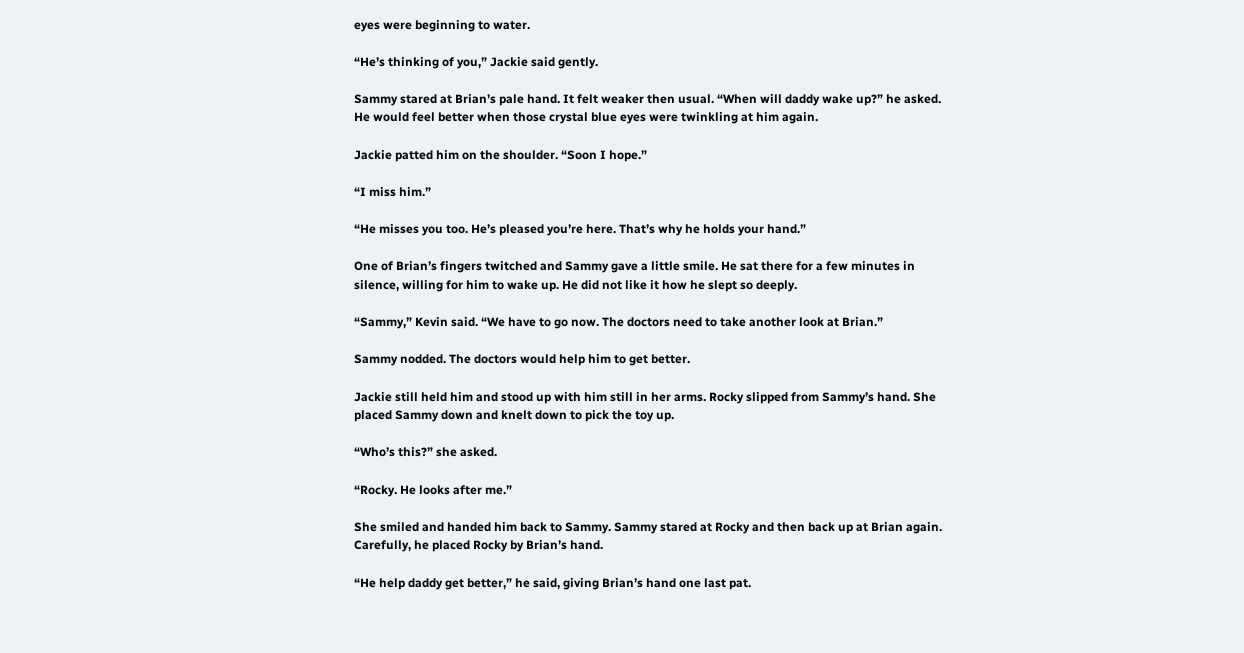eyes were beginning to water.

“He’s thinking of you,” Jackie said gently.

Sammy stared at Brian’s pale hand. It felt weaker then usual. “When will daddy wake up?” he asked. He would feel better when those crystal blue eyes were twinkling at him again.

Jackie patted him on the shoulder. “Soon I hope.”

“I miss him.”

“He misses you too. He’s pleased you’re here. That’s why he holds your hand.”

One of Brian’s fingers twitched and Sammy gave a little smile. He sat there for a few minutes in silence, willing for him to wake up. He did not like it how he slept so deeply.

“Sammy,” Kevin said. “We have to go now. The doctors need to take another look at Brian.”

Sammy nodded. The doctors would help him to get better.

Jackie still held him and stood up with him still in her arms. Rocky slipped from Sammy’s hand. She placed Sammy down and knelt down to pick the toy up.

“Who’s this?” she asked.

“Rocky. He looks after me.”

She smiled and handed him back to Sammy. Sammy stared at Rocky and then back up at Brian again. Carefully, he placed Rocky by Brian’s hand.

“He help daddy get better,” he said, giving Brian’s hand one last pat.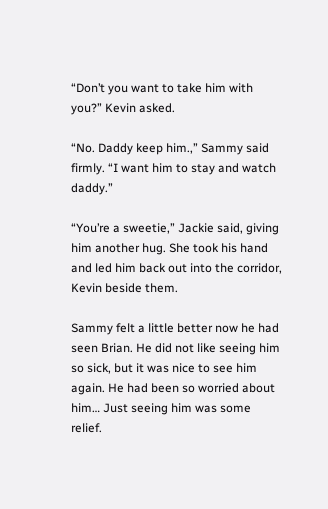“Don’t you want to take him with you?” Kevin asked.

“No. Daddy keep him.,” Sammy said firmly. “I want him to stay and watch daddy.”

“You’re a sweetie,” Jackie said, giving him another hug. She took his hand and led him back out into the corridor, Kevin beside them.

Sammy felt a little better now he had seen Brian. He did not like seeing him so sick, but it was nice to see him again. He had been so worried about him… Just seeing him was some relief.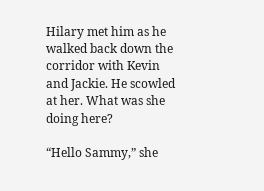Hilary met him as he walked back down the corridor with Kevin and Jackie. He scowled at her. What was she doing here?

“Hello Sammy,” she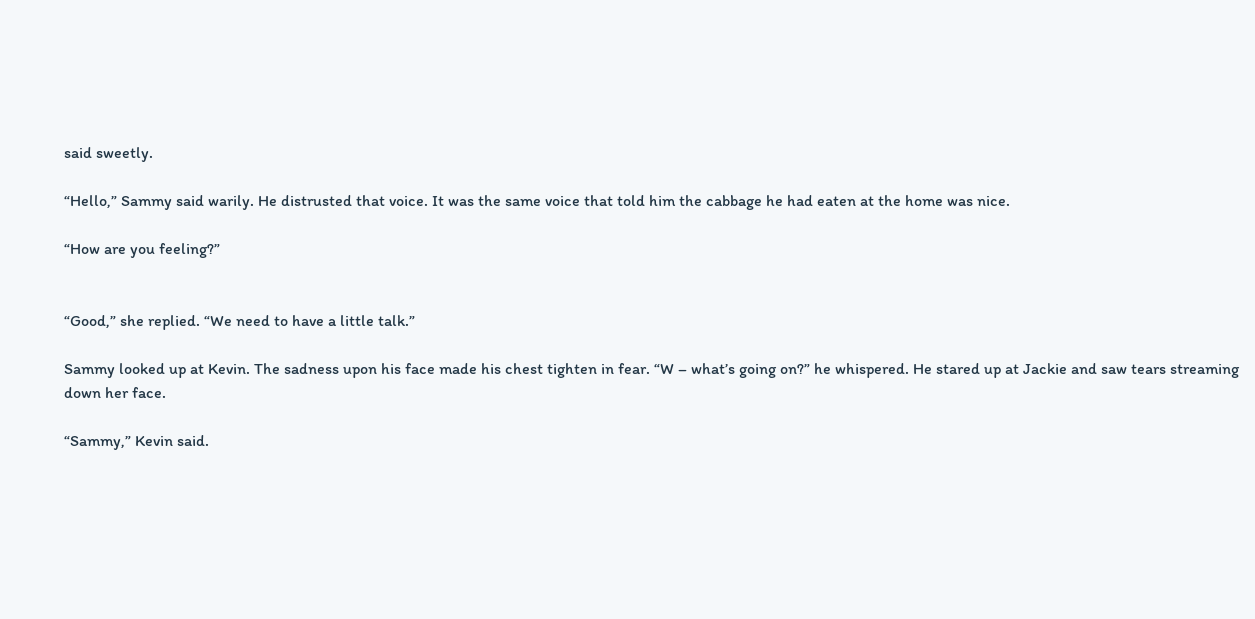said sweetly.

“Hello,” Sammy said warily. He distrusted that voice. It was the same voice that told him the cabbage he had eaten at the home was nice.

“How are you feeling?”


“Good,” she replied. “We need to have a little talk.”

Sammy looked up at Kevin. The sadness upon his face made his chest tighten in fear. “W – what’s going on?” he whispered. He stared up at Jackie and saw tears streaming down her face.

“Sammy,” Kevin said.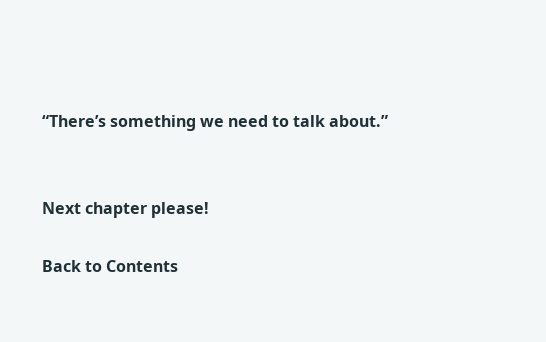“There’s something we need to talk about.”


Next chapter please!

Back to Contents